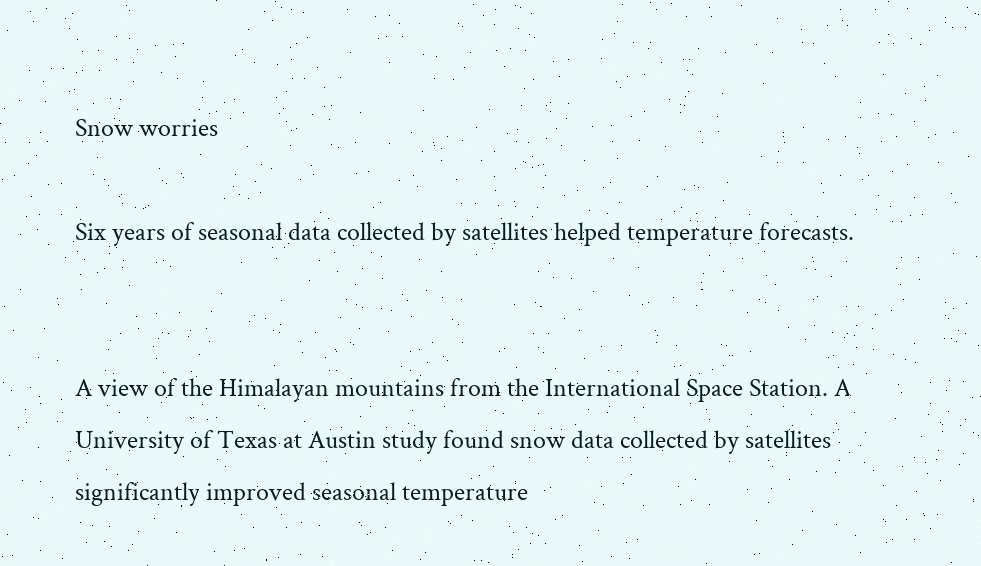Snow worries

Six years of seasonal data collected by satellites helped temperature forecasts.


A view of the Himalayan mountains from the International Space Station. A University of Texas at Austin study found snow data collected by satellites significantly improved seasonal temperature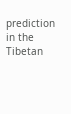prediction in the Tibetan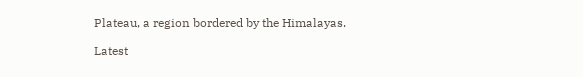Plateau, a region bordered by the Himalayas.

Latest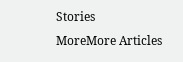Stories
MoreMore Articles